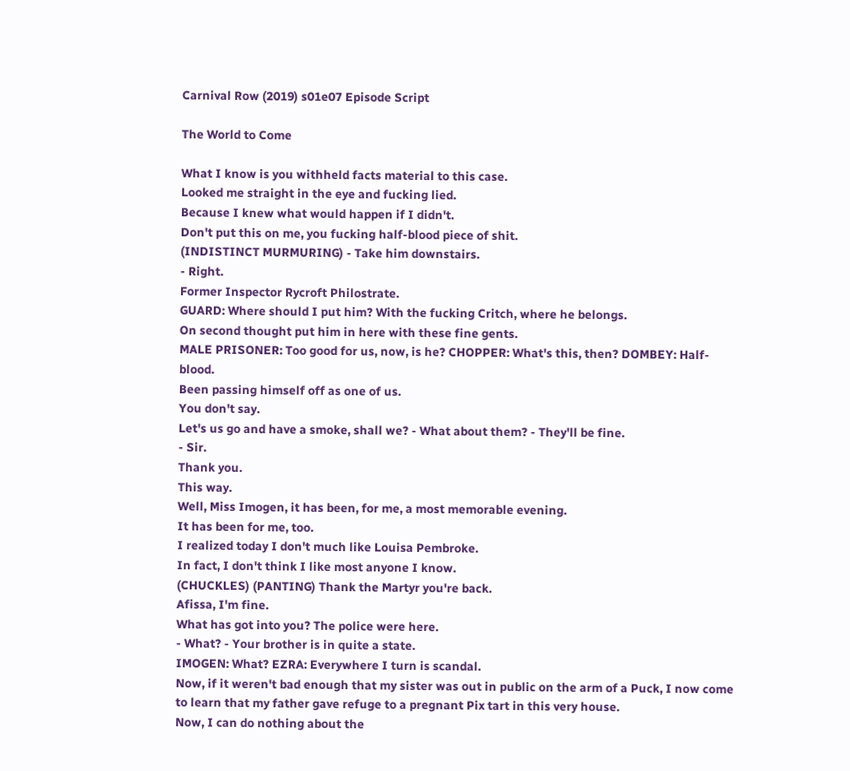Carnival Row (2019) s01e07 Episode Script

The World to Come

What I know is you withheld facts material to this case.
Looked me straight in the eye and fucking lied.
Because I knew what would happen if I didn't.
Don't put this on me, you fucking half-blood piece of shit.
(INDISTINCT MURMURING) - Take him downstairs.
- Right.
Former Inspector Rycroft Philostrate.
GUARD: Where should I put him? With the fucking Critch, where he belongs.
On second thought put him in here with these fine gents.
MALE PRISONER: Too good for us, now, is he? CHOPPER: What's this, then? DOMBEY: Half-blood.
Been passing himself off as one of us.
You don't say.
Let's us go and have a smoke, shall we? - What about them? - They'll be fine.
- Sir.
Thank you.
This way.
Well, Miss Imogen, it has been, for me, a most memorable evening.
It has been for me, too.
I realized today I don't much like Louisa Pembroke.
In fact, I don't think I like most anyone I know.
(CHUCKLES) (PANTING) Thank the Martyr you're back.
Afissa, I'm fine.
What has got into you? The police were here.
- What? - Your brother is in quite a state.
IMOGEN: What? EZRA: Everywhere I turn is scandal.
Now, if it weren't bad enough that my sister was out in public on the arm of a Puck, I now come to learn that my father gave refuge to a pregnant Pix tart in this very house.
Now, I can do nothing about the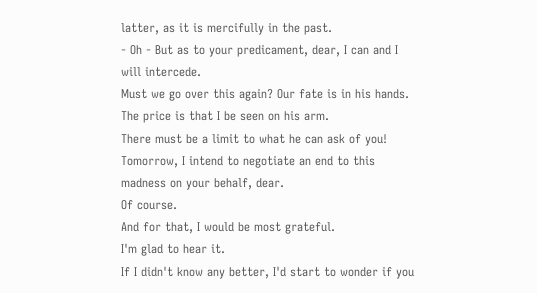latter, as it is mercifully in the past.
- Oh - But as to your predicament, dear, I can and I will intercede.
Must we go over this again? Our fate is in his hands.
The price is that I be seen on his arm.
There must be a limit to what he can ask of you! Tomorrow, I intend to negotiate an end to this madness on your behalf, dear.
Of course.
And for that, I would be most grateful.
I'm glad to hear it.
If I didn't know any better, I'd start to wonder if you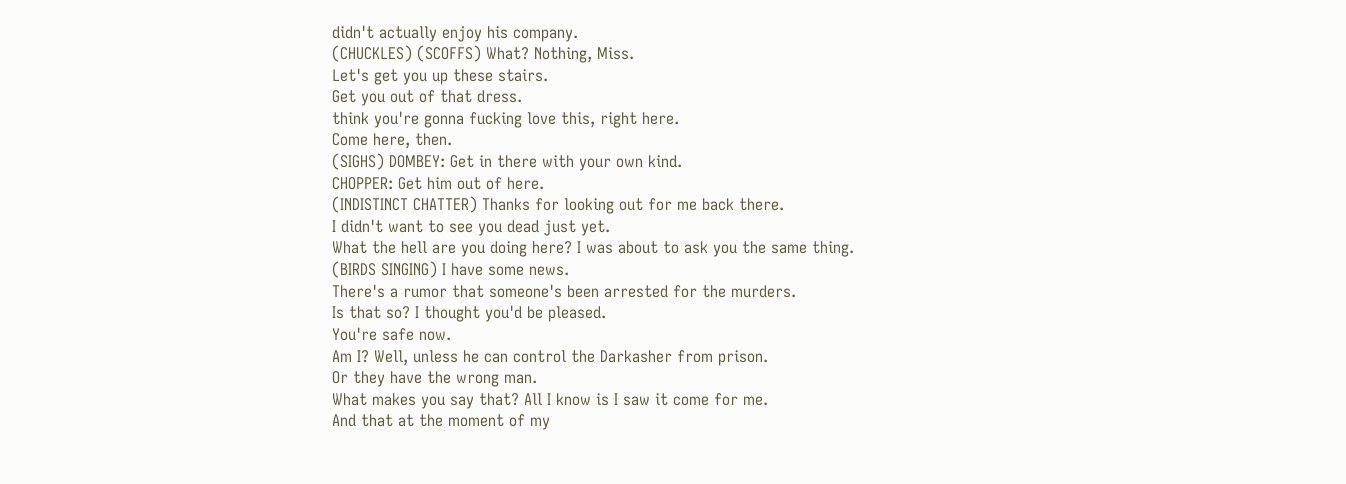didn't actually enjoy his company.
(CHUCKLES) (SCOFFS) What? Nothing, Miss.
Let's get you up these stairs.
Get you out of that dress.
think you're gonna fucking love this, right here.
Come here, then.
(SIGHS) DOMBEY: Get in there with your own kind.
CHOPPER: Get him out of here.
(INDISTINCT CHATTER) Thanks for looking out for me back there.
I didn't want to see you dead just yet.
What the hell are you doing here? I was about to ask you the same thing.
(BIRDS SINGING) I have some news.
There's a rumor that someone's been arrested for the murders.
Is that so? I thought you'd be pleased.
You're safe now.
Am I? Well, unless he can control the Darkasher from prison.
Or they have the wrong man.
What makes you say that? All I know is I saw it come for me.
And that at the moment of my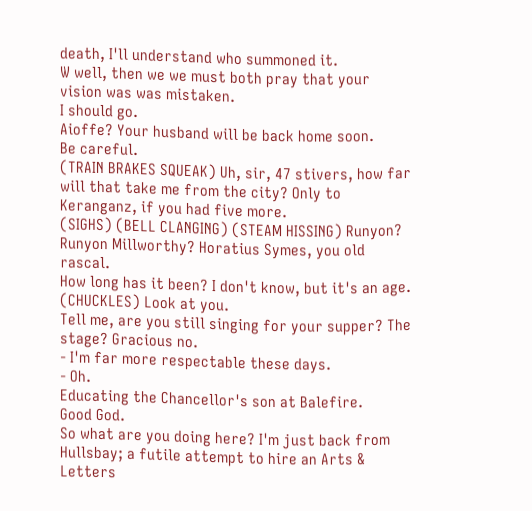death, I'll understand who summoned it.
W well, then we we must both pray that your vision was was mistaken.
I should go.
Aioffe? Your husband will be back home soon.
Be careful.
(TRAIN BRAKES SQUEAK) Uh, sir, 47 stivers, how far will that take me from the city? Only to Keranganz, if you had five more.
(SIGHS) (BELL CLANGING) (STEAM HISSING) Runyon? Runyon Millworthy? Horatius Symes, you old rascal.
How long has it been? I don't know, but it's an age.
(CHUCKLES) Look at you.
Tell me, are you still singing for your supper? The stage? Gracious no.
- I'm far more respectable these days.
- Oh.
Educating the Chancellor's son at Balefire.
Good God.
So what are you doing here? I'm just back from Hullsbay; a futile attempt to hire an Arts & Letters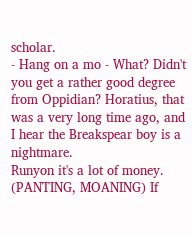scholar.
- Hang on a mo - What? Didn't you get a rather good degree from Oppidian? Horatius, that was a very long time ago, and I hear the Breakspear boy is a nightmare.
Runyon it's a lot of money.
(PANTING, MOANING) If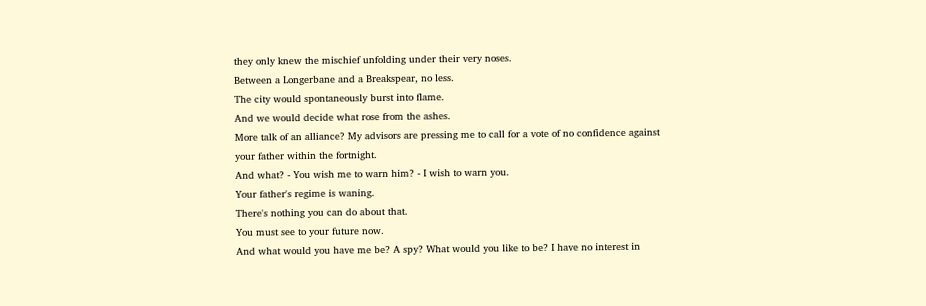they only knew the mischief unfolding under their very noses.
Between a Longerbane and a Breakspear, no less.
The city would spontaneously burst into flame.
And we would decide what rose from the ashes.
More talk of an alliance? My advisors are pressing me to call for a vote of no confidence against your father within the fortnight.
And what? - You wish me to warn him? - I wish to warn you.
Your father's regime is waning.
There's nothing you can do about that.
You must see to your future now.
And what would you have me be? A spy? What would you like to be? I have no interest in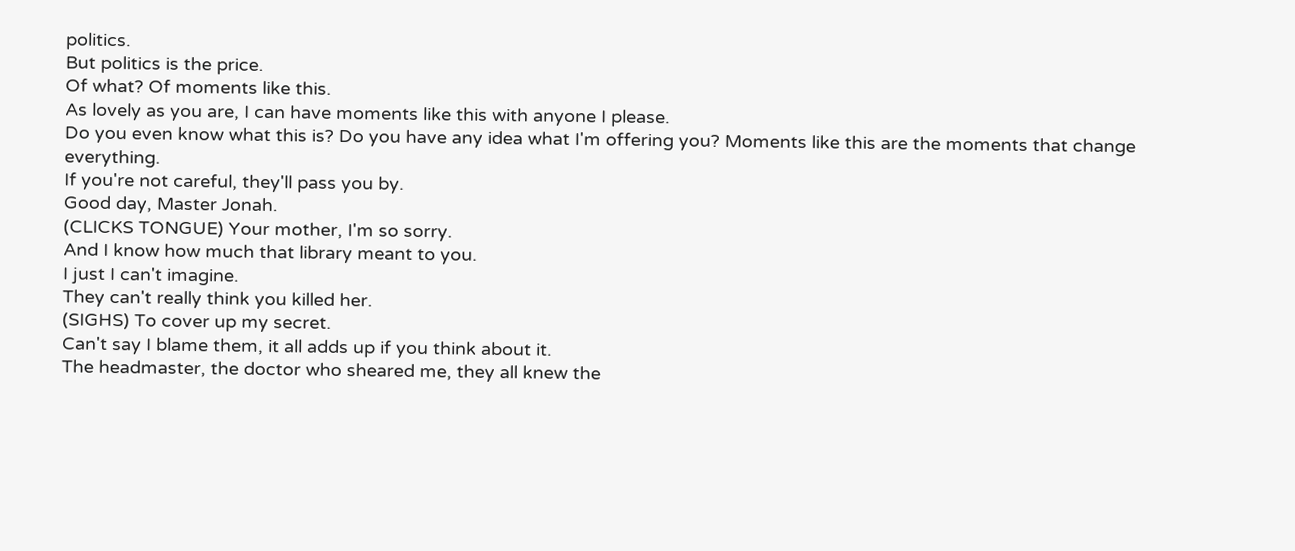politics.
But politics is the price.
Of what? Of moments like this.
As lovely as you are, I can have moments like this with anyone I please.
Do you even know what this is? Do you have any idea what I'm offering you? Moments like this are the moments that change everything.
If you're not careful, they'll pass you by.
Good day, Master Jonah.
(CLICKS TONGUE) Your mother, I'm so sorry.
And I know how much that library meant to you.
I just I can't imagine.
They can't really think you killed her.
(SIGHS) To cover up my secret.
Can't say I blame them, it all adds up if you think about it.
The headmaster, the doctor who sheared me, they all knew the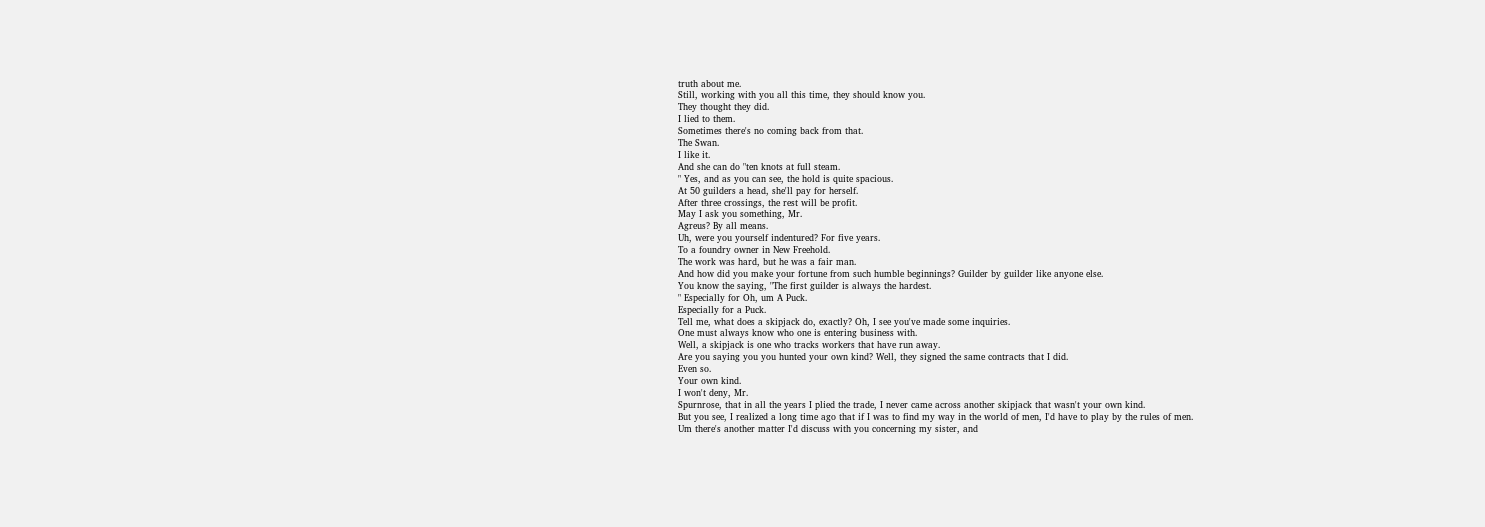truth about me.
Still, working with you all this time, they should know you.
They thought they did.
I lied to them.
Sometimes there's no coming back from that.
The Swan.
I like it.
And she can do "ten knots at full steam.
" Yes, and as you can see, the hold is quite spacious.
At 50 guilders a head, she'll pay for herself.
After three crossings, the rest will be profit.
May I ask you something, Mr.
Agreus? By all means.
Uh, were you yourself indentured? For five years.
To a foundry owner in New Freehold.
The work was hard, but he was a fair man.
And how did you make your fortune from such humble beginnings? Guilder by guilder like anyone else.
You know the saying, "The first guilder is always the hardest.
" Especially for Oh, um A Puck.
Especially for a Puck.
Tell me, what does a skipjack do, exactly? Oh, I see you've made some inquiries.
One must always know who one is entering business with.
Well, a skipjack is one who tracks workers that have run away.
Are you saying you you hunted your own kind? Well, they signed the same contracts that I did.
Even so.
Your own kind.
I won't deny, Mr.
Spurnrose, that in all the years I plied the trade, I never came across another skipjack that wasn't your own kind.
But you see, I realized a long time ago that if I was to find my way in the world of men, I'd have to play by the rules of men.
Um there's another matter I'd discuss with you concerning my sister, and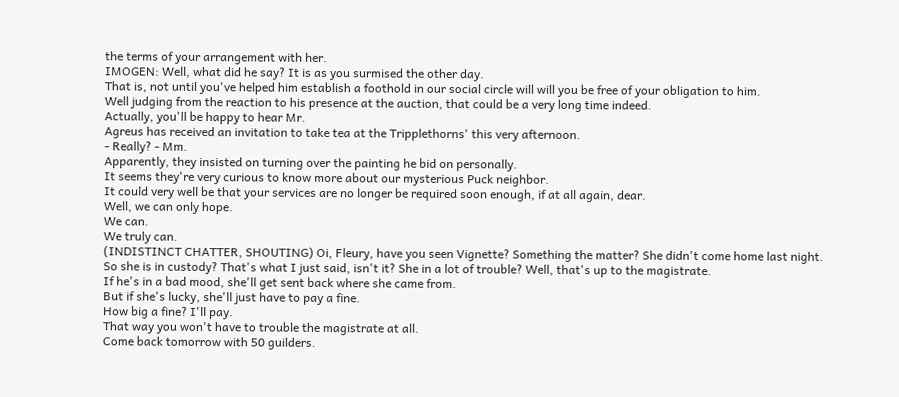the terms of your arrangement with her.
IMOGEN: Well, what did he say? It is as you surmised the other day.
That is, not until you've helped him establish a foothold in our social circle will will you be free of your obligation to him.
Well judging from the reaction to his presence at the auction, that could be a very long time indeed.
Actually, you'll be happy to hear Mr.
Agreus has received an invitation to take tea at the Tripplethorns' this very afternoon.
- Really? - Mm.
Apparently, they insisted on turning over the painting he bid on personally.
It seems they're very curious to know more about our mysterious Puck neighbor.
It could very well be that your services are no longer be required soon enough, if at all again, dear.
Well, we can only hope.
We can.
We truly can.
(INDISTINCT CHATTER, SHOUTING) Oi, Fleury, have you seen Vignette? Something the matter? She didn't come home last night.
So she is in custody? That's what I just said, isn't it? She in a lot of trouble? Well, that's up to the magistrate.
If he's in a bad mood, she'll get sent back where she came from.
But if she's lucky, she'll just have to pay a fine.
How big a fine? I'll pay.
That way you won't have to trouble the magistrate at all.
Come back tomorrow with 50 guilders.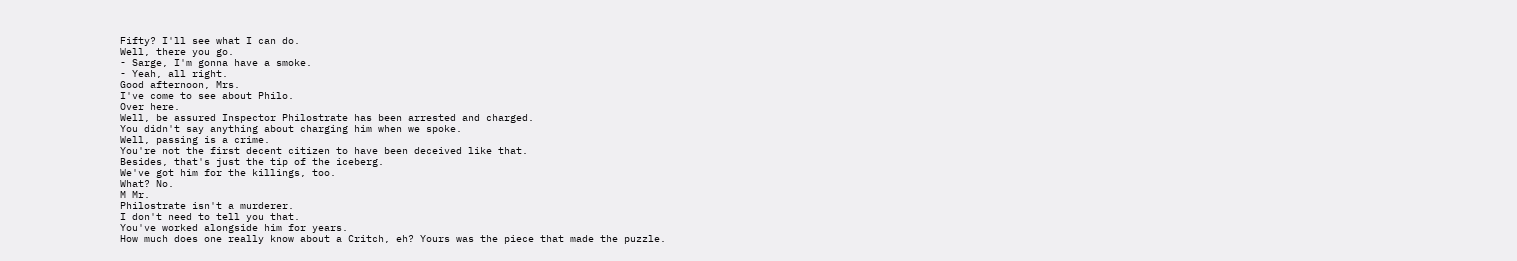Fifty? I'll see what I can do.
Well, there you go.
- Sarge, I'm gonna have a smoke.
- Yeah, all right.
Good afternoon, Mrs.
I've come to see about Philo.
Over here.
Well, be assured Inspector Philostrate has been arrested and charged.
You didn't say anything about charging him when we spoke.
Well, passing is a crime.
You're not the first decent citizen to have been deceived like that.
Besides, that's just the tip of the iceberg.
We've got him for the killings, too.
What? No.
M Mr.
Philostrate isn't a murderer.
I don't need to tell you that.
You've worked alongside him for years.
How much does one really know about a Critch, eh? Yours was the piece that made the puzzle.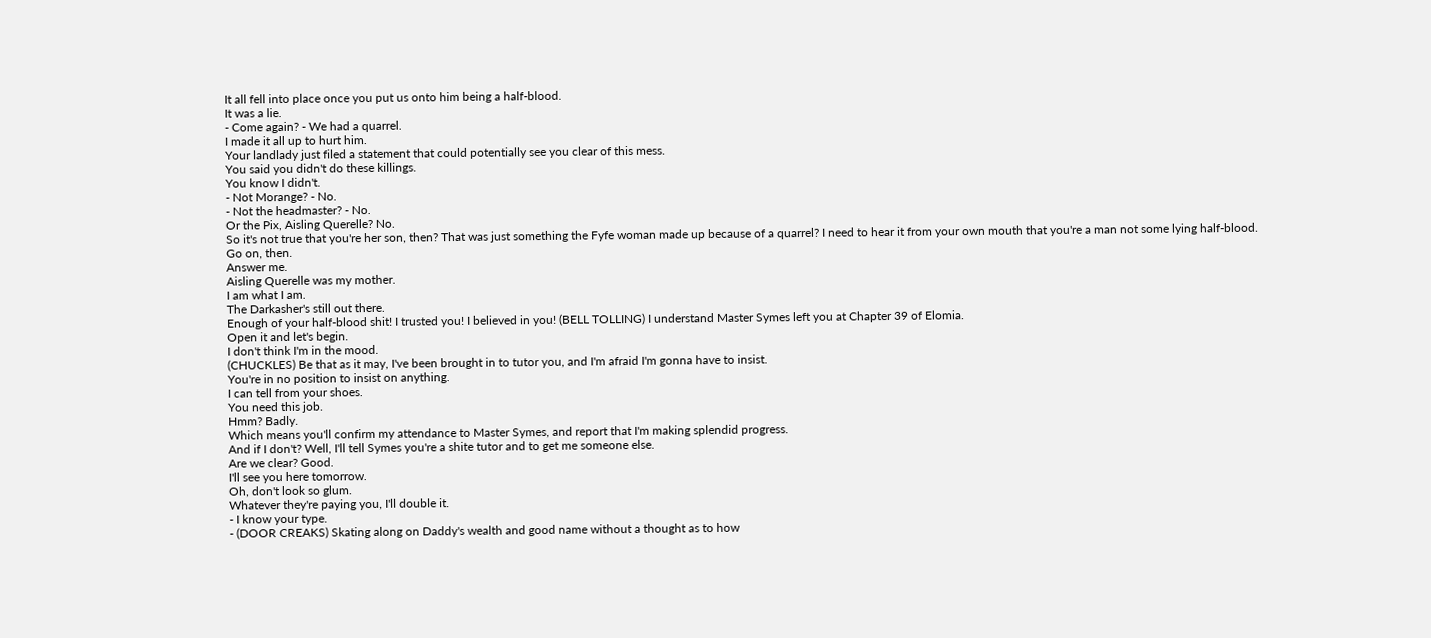It all fell into place once you put us onto him being a half-blood.
It was a lie.
- Come again? - We had a quarrel.
I made it all up to hurt him.
Your landlady just filed a statement that could potentially see you clear of this mess.
You said you didn't do these killings.
You know I didn't.
- Not Morange? - No.
- Not the headmaster? - No.
Or the Pix, Aisling Querelle? No.
So it's not true that you're her son, then? That was just something the Fyfe woman made up because of a quarrel? I need to hear it from your own mouth that you're a man not some lying half-blood.
Go on, then.
Answer me.
Aisling Querelle was my mother.
I am what I am.
The Darkasher's still out there.
Enough of your half-blood shit! I trusted you! I believed in you! (BELL TOLLING) I understand Master Symes left you at Chapter 39 of Elomia.
Open it and let's begin.
I don't think I'm in the mood.
(CHUCKLES) Be that as it may, I've been brought in to tutor you, and I'm afraid I'm gonna have to insist.
You're in no position to insist on anything.
I can tell from your shoes.
You need this job.
Hmm? Badly.
Which means you'll confirm my attendance to Master Symes, and report that I'm making splendid progress.
And if I don't? Well, I'll tell Symes you're a shite tutor and to get me someone else.
Are we clear? Good.
I'll see you here tomorrow.
Oh, don't look so glum.
Whatever they're paying you, I'll double it.
- I know your type.
- (DOOR CREAKS) Skating along on Daddy's wealth and good name without a thought as to how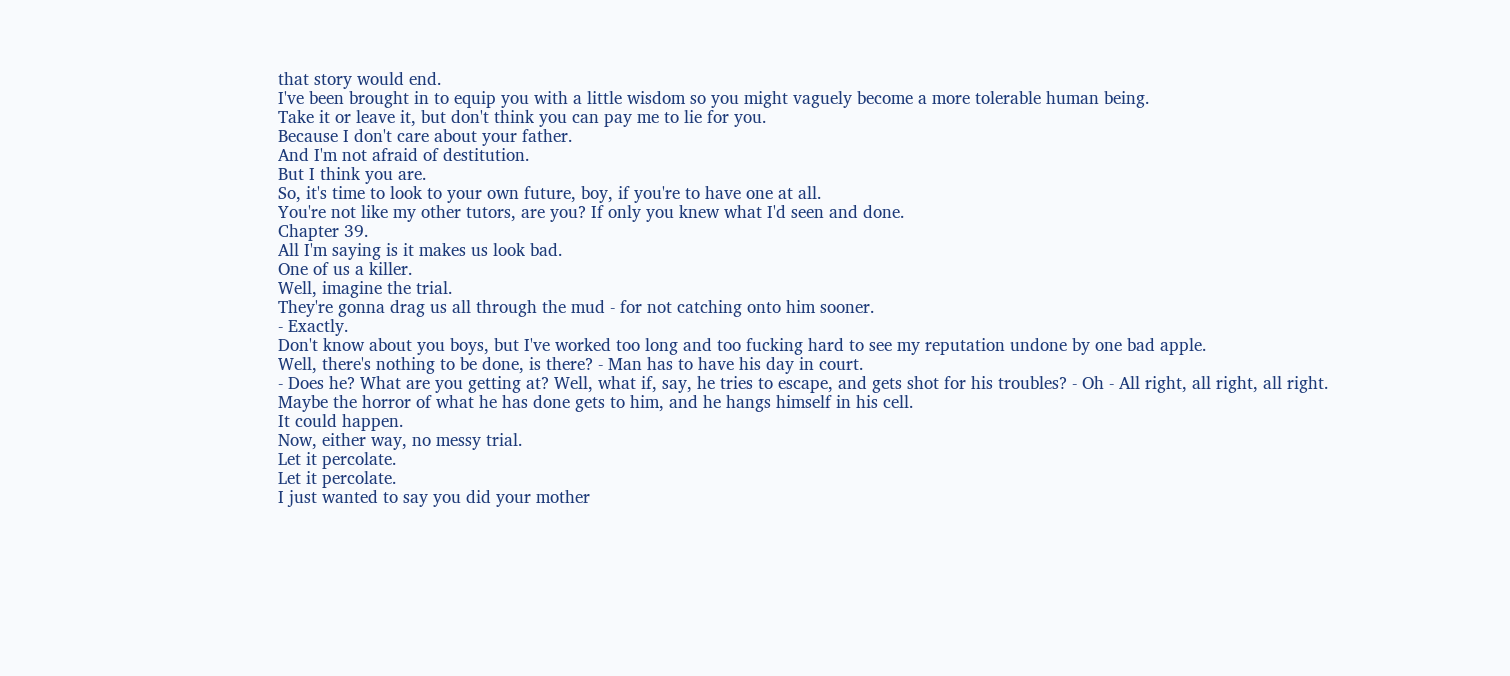that story would end.
I've been brought in to equip you with a little wisdom so you might vaguely become a more tolerable human being.
Take it or leave it, but don't think you can pay me to lie for you.
Because I don't care about your father.
And I'm not afraid of destitution.
But I think you are.
So, it's time to look to your own future, boy, if you're to have one at all.
You're not like my other tutors, are you? If only you knew what I'd seen and done.
Chapter 39.
All I'm saying is it makes us look bad.
One of us a killer.
Well, imagine the trial.
They're gonna drag us all through the mud - for not catching onto him sooner.
- Exactly.
Don't know about you boys, but I've worked too long and too fucking hard to see my reputation undone by one bad apple.
Well, there's nothing to be done, is there? - Man has to have his day in court.
- Does he? What are you getting at? Well, what if, say, he tries to escape, and gets shot for his troubles? - Oh - All right, all right, all right.
Maybe the horror of what he has done gets to him, and he hangs himself in his cell.
It could happen.
Now, either way, no messy trial.
Let it percolate.
Let it percolate.
I just wanted to say you did your mother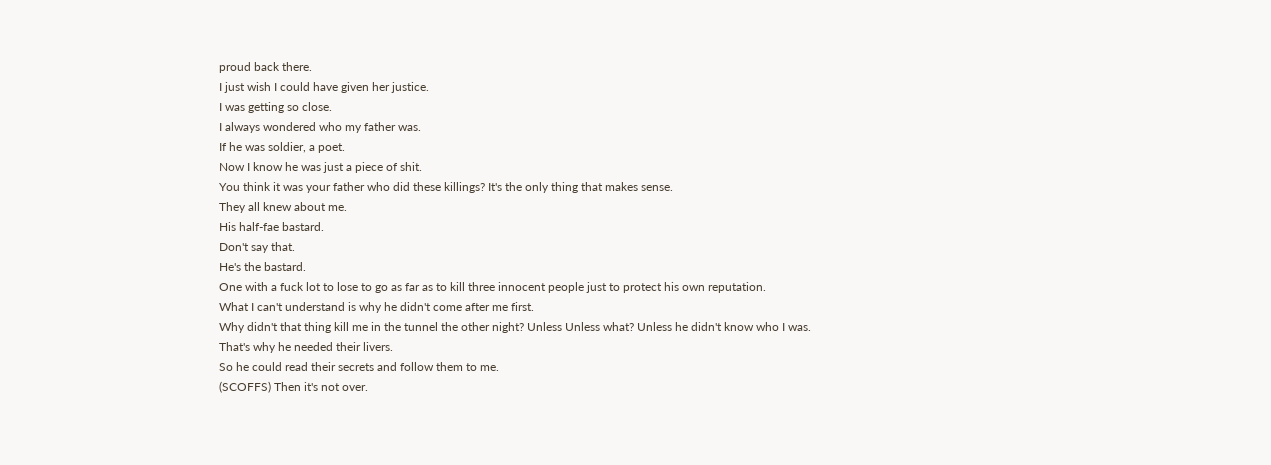proud back there.
I just wish I could have given her justice.
I was getting so close.
I always wondered who my father was.
If he was soldier, a poet.
Now I know he was just a piece of shit.
You think it was your father who did these killings? It's the only thing that makes sense.
They all knew about me.
His half-fae bastard.
Don't say that.
He's the bastard.
One with a fuck lot to lose to go as far as to kill three innocent people just to protect his own reputation.
What I can't understand is why he didn't come after me first.
Why didn't that thing kill me in the tunnel the other night? Unless Unless what? Unless he didn't know who I was.
That's why he needed their livers.
So he could read their secrets and follow them to me.
(SCOFFS) Then it's not over.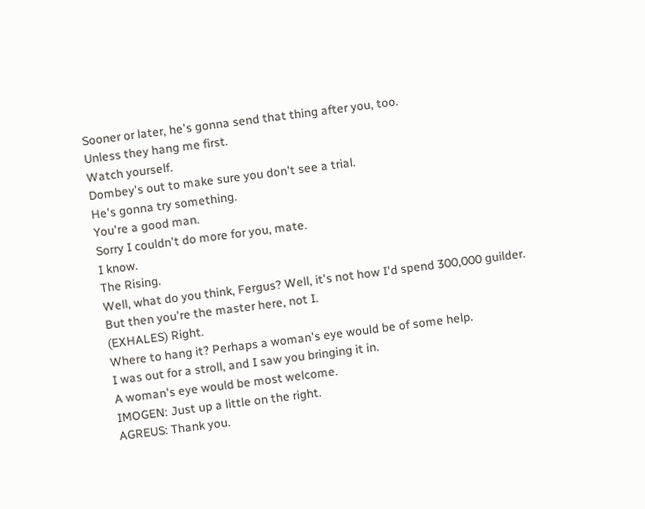Sooner or later, he's gonna send that thing after you, too.
Unless they hang me first.
Watch yourself.
Dombey's out to make sure you don't see a trial.
He's gonna try something.
You're a good man.
Sorry I couldn't do more for you, mate.
I know.
The Rising.
Well, what do you think, Fergus? Well, it's not how I'd spend 300,000 guilder.
But then you're the master here, not I.
(EXHALES) Right.
Where to hang it? Perhaps a woman's eye would be of some help.
I was out for a stroll, and I saw you bringing it in.
A woman's eye would be most welcome.
IMOGEN: Just up a little on the right.
AGREUS: Thank you.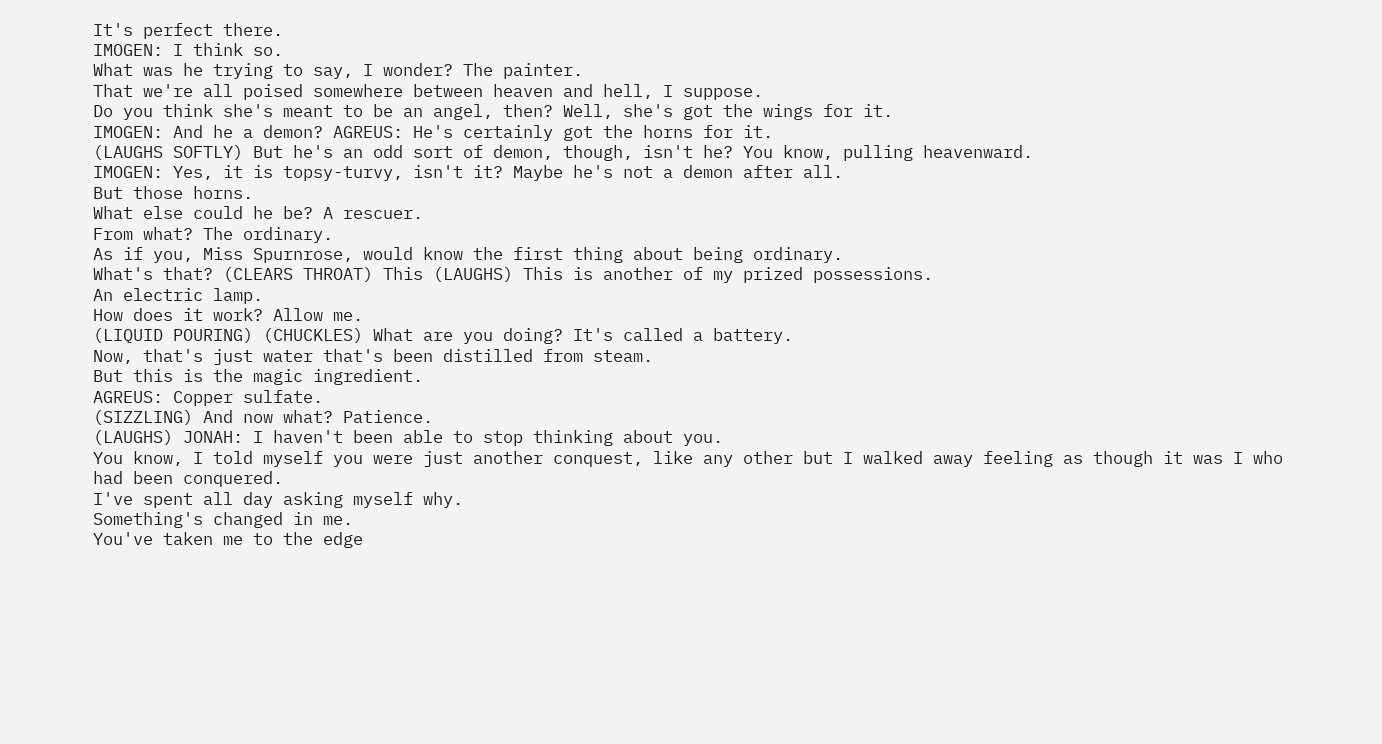It's perfect there.
IMOGEN: I think so.
What was he trying to say, I wonder? The painter.
That we're all poised somewhere between heaven and hell, I suppose.
Do you think she's meant to be an angel, then? Well, she's got the wings for it.
IMOGEN: And he a demon? AGREUS: He's certainly got the horns for it.
(LAUGHS SOFTLY) But he's an odd sort of demon, though, isn't he? You know, pulling heavenward.
IMOGEN: Yes, it is topsy-turvy, isn't it? Maybe he's not a demon after all.
But those horns.
What else could he be? A rescuer.
From what? The ordinary.
As if you, Miss Spurnrose, would know the first thing about being ordinary.
What's that? (CLEARS THROAT) This (LAUGHS) This is another of my prized possessions.
An electric lamp.
How does it work? Allow me.
(LIQUID POURING) (CHUCKLES) What are you doing? It's called a battery.
Now, that's just water that's been distilled from steam.
But this is the magic ingredient.
AGREUS: Copper sulfate.
(SIZZLING) And now what? Patience.
(LAUGHS) JONAH: I haven't been able to stop thinking about you.
You know, I told myself you were just another conquest, like any other but I walked away feeling as though it was I who had been conquered.
I've spent all day asking myself why.
Something's changed in me.
You've taken me to the edge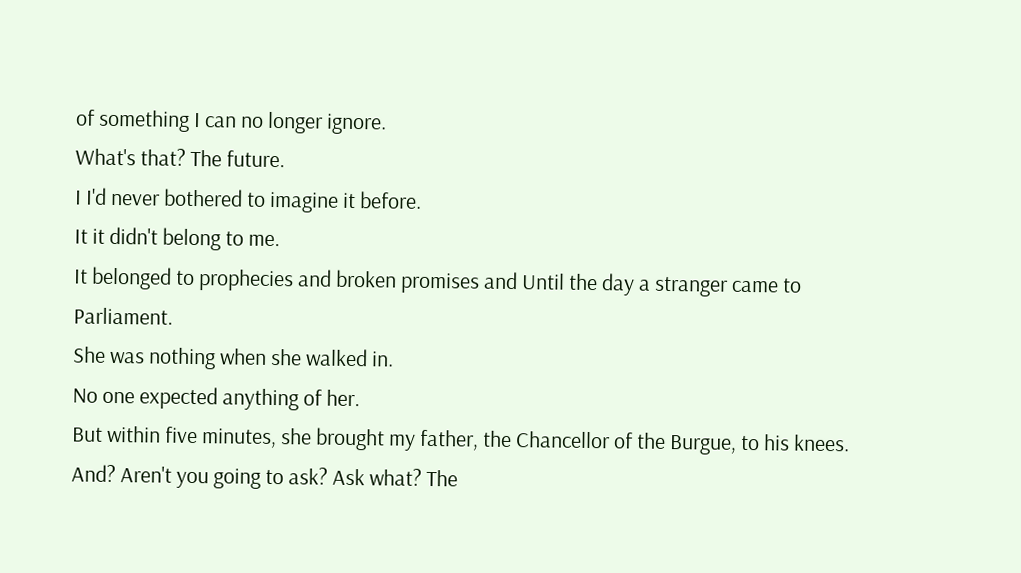of something I can no longer ignore.
What's that? The future.
I I'd never bothered to imagine it before.
It it didn't belong to me.
It belonged to prophecies and broken promises and Until the day a stranger came to Parliament.
She was nothing when she walked in.
No one expected anything of her.
But within five minutes, she brought my father, the Chancellor of the Burgue, to his knees.
And? Aren't you going to ask? Ask what? The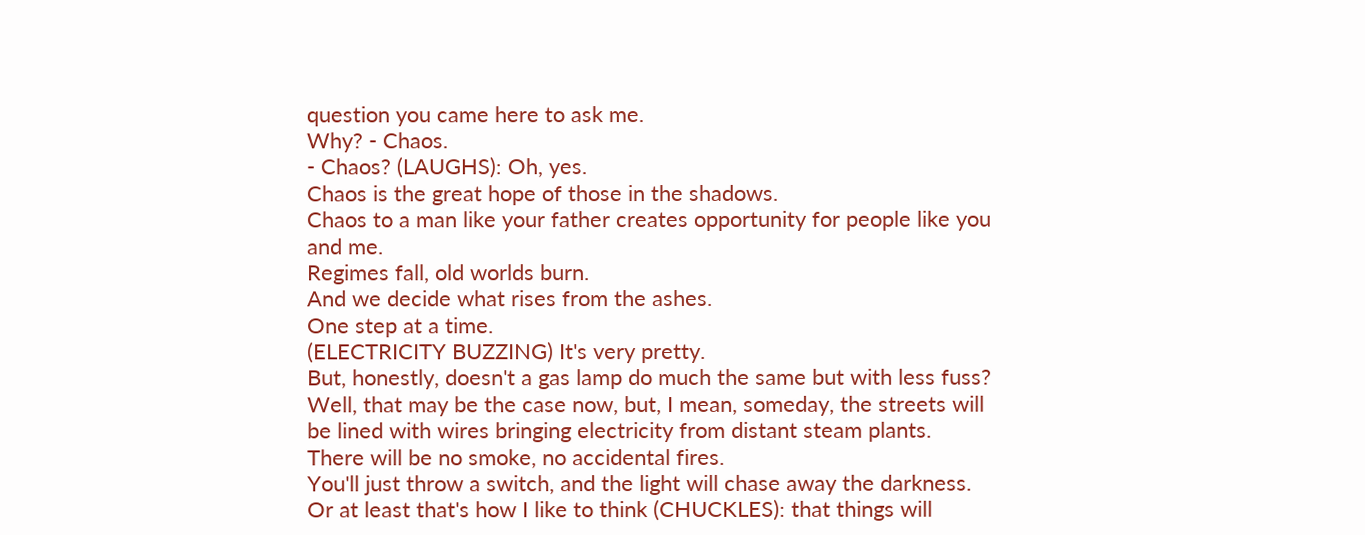question you came here to ask me.
Why? - Chaos.
- Chaos? (LAUGHS): Oh, yes.
Chaos is the great hope of those in the shadows.
Chaos to a man like your father creates opportunity for people like you and me.
Regimes fall, old worlds burn.
And we decide what rises from the ashes.
One step at a time.
(ELECTRICITY BUZZING) It's very pretty.
But, honestly, doesn't a gas lamp do much the same but with less fuss? Well, that may be the case now, but, I mean, someday, the streets will be lined with wires bringing electricity from distant steam plants.
There will be no smoke, no accidental fires.
You'll just throw a switch, and the light will chase away the darkness.
Or at least that's how I like to think (CHUCKLES): that things will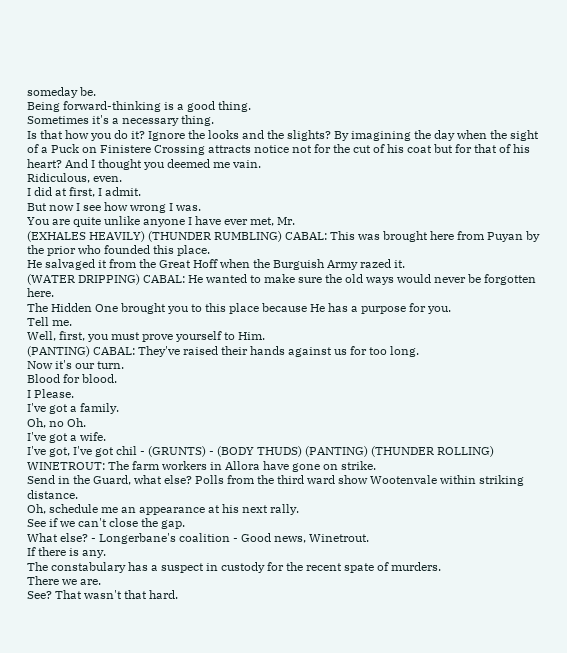someday be.
Being forward-thinking is a good thing.
Sometimes it's a necessary thing.
Is that how you do it? Ignore the looks and the slights? By imagining the day when the sight of a Puck on Finistere Crossing attracts notice not for the cut of his coat but for that of his heart? And I thought you deemed me vain.
Ridiculous, even.
I did at first, I admit.
But now I see how wrong I was.
You are quite unlike anyone I have ever met, Mr.
(EXHALES HEAVILY) (THUNDER RUMBLING) CABAL: This was brought here from Puyan by the prior who founded this place.
He salvaged it from the Great Hoff when the Burguish Army razed it.
(WATER DRIPPING) CABAL: He wanted to make sure the old ways would never be forgotten here.
The Hidden One brought you to this place because He has a purpose for you.
Tell me.
Well, first, you must prove yourself to Him.
(PANTING) CABAL: They've raised their hands against us for too long.
Now it's our turn.
Blood for blood.
I Please.
I've got a family.
Oh, no Oh.
I've got a wife.
I've got, I've got chil - (GRUNTS) - (BODY THUDS) (PANTING) (THUNDER ROLLING) WINETROUT: The farm workers in Allora have gone on strike.
Send in the Guard, what else? Polls from the third ward show Wootenvale within striking distance.
Oh, schedule me an appearance at his next rally.
See if we can't close the gap.
What else? - Longerbane's coalition - Good news, Winetrout.
If there is any.
The constabulary has a suspect in custody for the recent spate of murders.
There we are.
See? That wasn't that hard.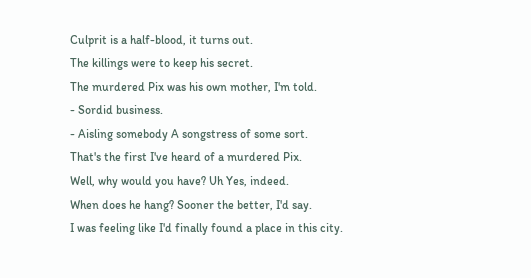Culprit is a half-blood, it turns out.
The killings were to keep his secret.
The murdered Pix was his own mother, I'm told.
- Sordid business.
- Aisling somebody A songstress of some sort.
That's the first I've heard of a murdered Pix.
Well, why would you have? Uh Yes, indeed.
When does he hang? Sooner the better, I'd say.
I was feeling like I'd finally found a place in this city.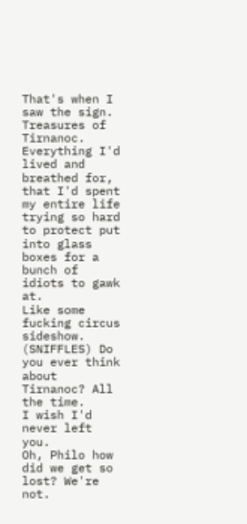That's when I saw the sign.
Treasures of Tirnanoc.
Everything I'd lived and breathed for, that I'd spent my entire life trying so hard to protect put into glass boxes for a bunch of idiots to gawk at.
Like some fucking circus sideshow.
(SNIFFLES) Do you ever think about Tirnanoc? All the time.
I wish I'd never left you.
Oh, Philo how did we get so lost? We're not.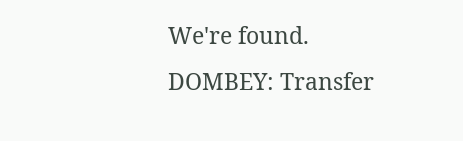We're found.
DOMBEY: Transfer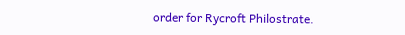order for Rycroft Philostrate.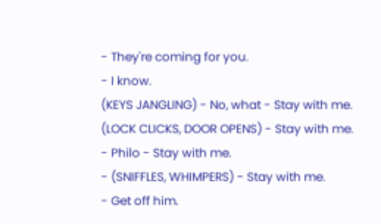- They're coming for you.
- I know.
(KEYS JANGLING) - No, what - Stay with me.
(LOCK CLICKS, DOOR OPENS) - Stay with me.
- Philo - Stay with me.
- (SNIFFLES, WHIMPERS) - Stay with me.
- Get off him.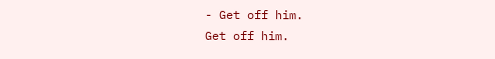- Get off him.
Get off him.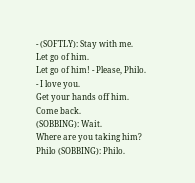- (SOFTLY): Stay with me.
Let go of him.
Let go of him! - Please, Philo.
- I love you.
Get your hands off him.
Come back.
(SOBBING): Wait.
Where are you taking him? Philo (SOBBING): Philo.